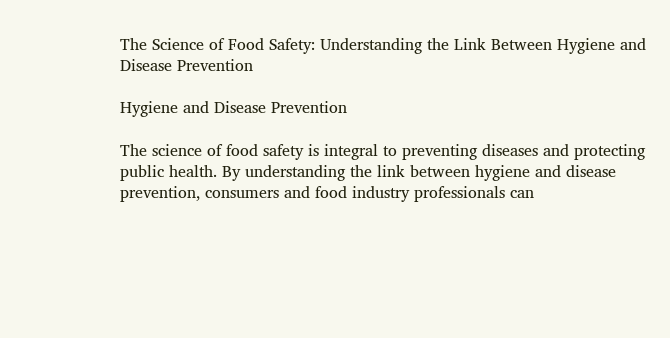The Science of Food Safety: Understanding the Link Between Hygiene and Disease Prevention

Hygiene and Disease Prevention

The science of food safety is integral to preventing diseases and protecting public health. By understanding the link between hygiene and disease prevention, consumers and food industry professionals can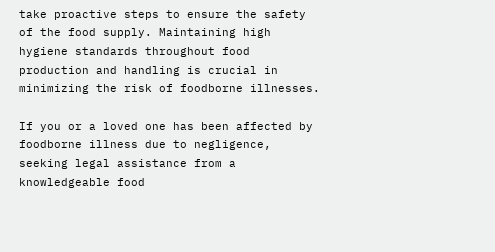take proactive steps to ensure the safety of the food supply. Maintaining high hygiene standards throughout food production and handling is crucial in minimizing the risk of foodborne illnesses.

If you or a loved one has been affected by foodborne illness due to negligence, seeking legal assistance from a knowledgeable food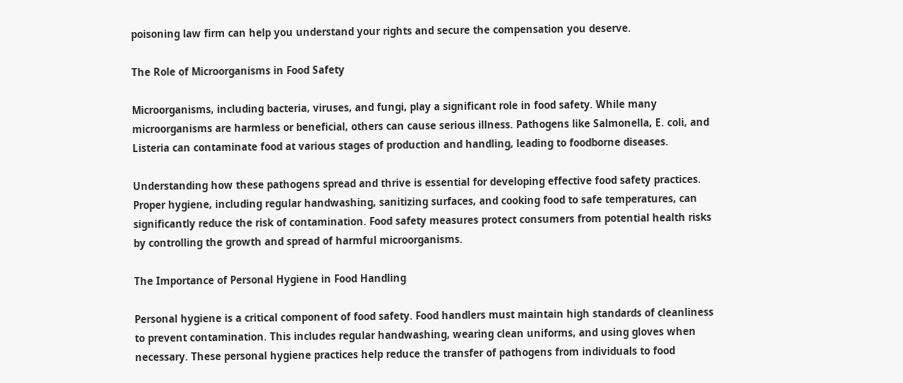poisoning law firm can help you understand your rights and secure the compensation you deserve.

The Role of Microorganisms in Food Safety

Microorganisms, including bacteria, viruses, and fungi, play a significant role in food safety. While many microorganisms are harmless or beneficial, others can cause serious illness. Pathogens like Salmonella, E. coli, and Listeria can contaminate food at various stages of production and handling, leading to foodborne diseases.

Understanding how these pathogens spread and thrive is essential for developing effective food safety practices. Proper hygiene, including regular handwashing, sanitizing surfaces, and cooking food to safe temperatures, can significantly reduce the risk of contamination. Food safety measures protect consumers from potential health risks by controlling the growth and spread of harmful microorganisms.

The Importance of Personal Hygiene in Food Handling

Personal hygiene is a critical component of food safety. Food handlers must maintain high standards of cleanliness to prevent contamination. This includes regular handwashing, wearing clean uniforms, and using gloves when necessary. These personal hygiene practices help reduce the transfer of pathogens from individuals to food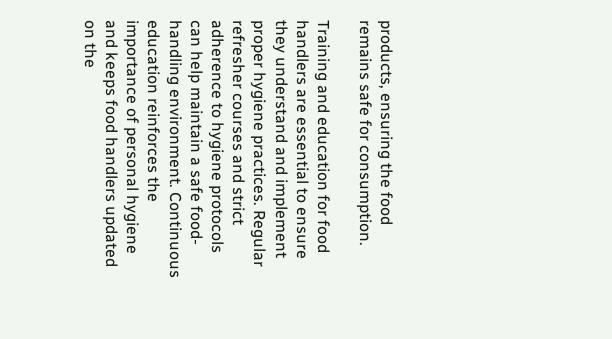products, ensuring the food remains safe for consumption.

Training and education for food handlers are essential to ensure they understand and implement proper hygiene practices. Regular refresher courses and strict adherence to hygiene protocols can help maintain a safe food-handling environment. Continuous education reinforces the importance of personal hygiene and keeps food handlers updated on the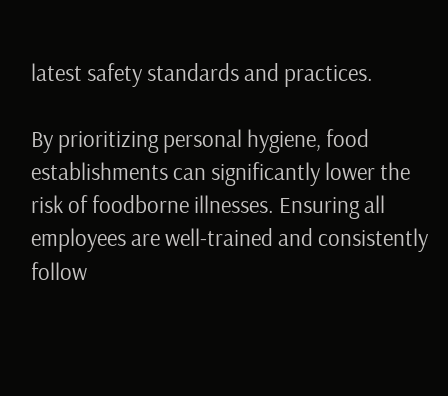latest safety standards and practices.

By prioritizing personal hygiene, food establishments can significantly lower the risk of foodborne illnesses. Ensuring all employees are well-trained and consistently follow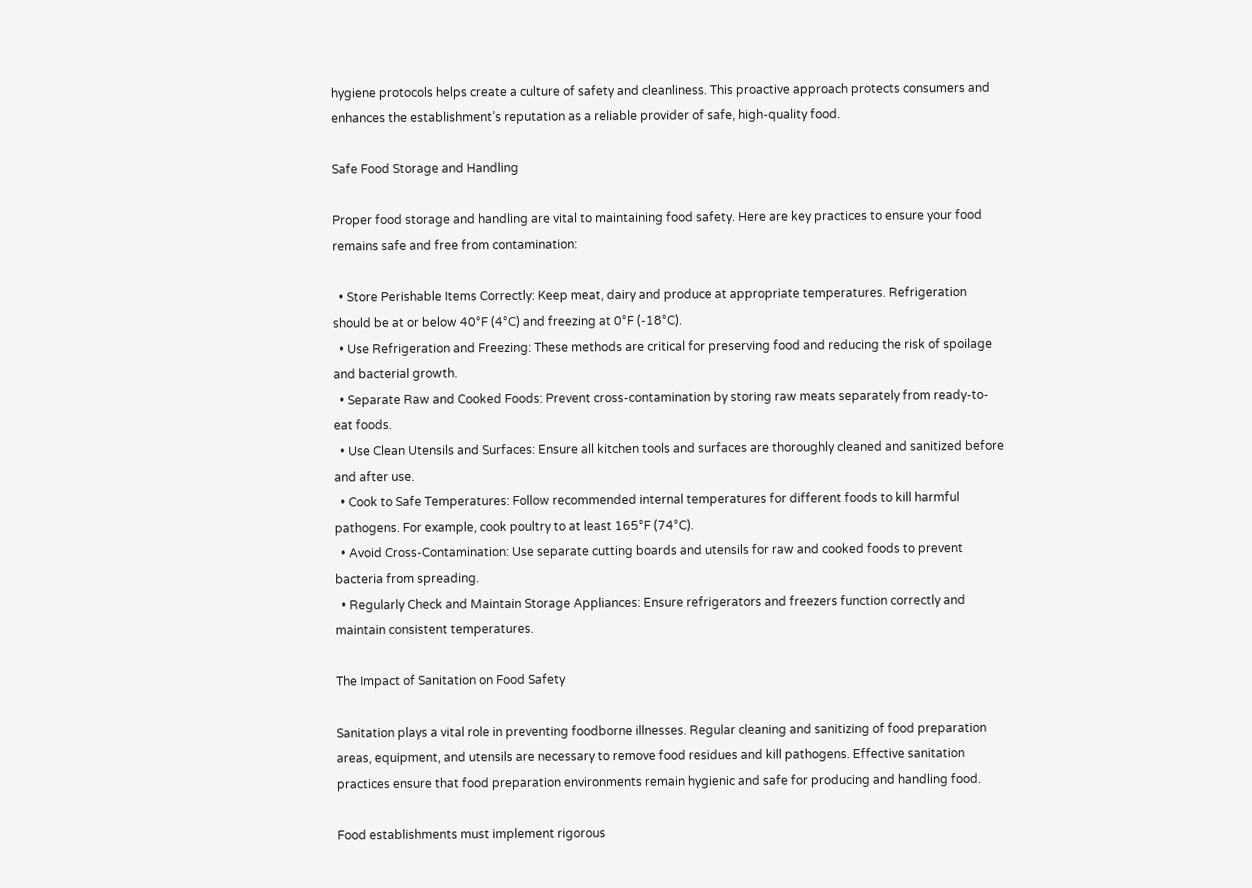hygiene protocols helps create a culture of safety and cleanliness. This proactive approach protects consumers and enhances the establishment’s reputation as a reliable provider of safe, high-quality food.

Safe Food Storage and Handling

Proper food storage and handling are vital to maintaining food safety. Here are key practices to ensure your food remains safe and free from contamination:

  • Store Perishable Items Correctly: Keep meat, dairy and produce at appropriate temperatures. Refrigeration should be at or below 40°F (4°C) and freezing at 0°F (-18°C).
  • Use Refrigeration and Freezing: These methods are critical for preserving food and reducing the risk of spoilage and bacterial growth.
  • Separate Raw and Cooked Foods: Prevent cross-contamination by storing raw meats separately from ready-to-eat foods.
  • Use Clean Utensils and Surfaces: Ensure all kitchen tools and surfaces are thoroughly cleaned and sanitized before and after use.
  • Cook to Safe Temperatures: Follow recommended internal temperatures for different foods to kill harmful pathogens. For example, cook poultry to at least 165°F (74°C).
  • Avoid Cross-Contamination: Use separate cutting boards and utensils for raw and cooked foods to prevent bacteria from spreading.
  • Regularly Check and Maintain Storage Appliances: Ensure refrigerators and freezers function correctly and maintain consistent temperatures.

The Impact of Sanitation on Food Safety

Sanitation plays a vital role in preventing foodborne illnesses. Regular cleaning and sanitizing of food preparation areas, equipment, and utensils are necessary to remove food residues and kill pathogens. Effective sanitation practices ensure that food preparation environments remain hygienic and safe for producing and handling food.

Food establishments must implement rigorous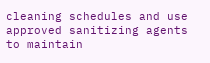cleaning schedules and use approved sanitizing agents to maintain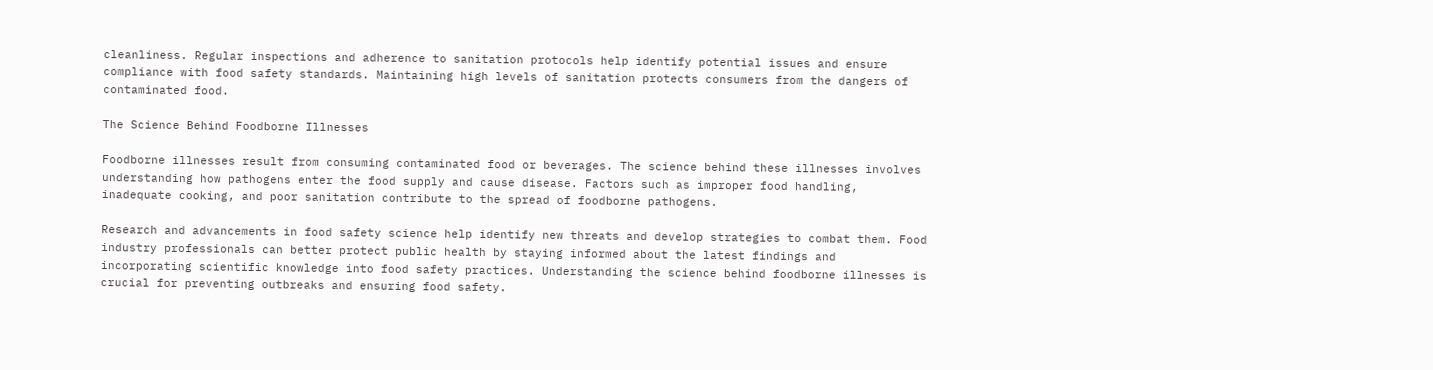cleanliness. Regular inspections and adherence to sanitation protocols help identify potential issues and ensure compliance with food safety standards. Maintaining high levels of sanitation protects consumers from the dangers of contaminated food.

The Science Behind Foodborne Illnesses

Foodborne illnesses result from consuming contaminated food or beverages. The science behind these illnesses involves understanding how pathogens enter the food supply and cause disease. Factors such as improper food handling, inadequate cooking, and poor sanitation contribute to the spread of foodborne pathogens.

Research and advancements in food safety science help identify new threats and develop strategies to combat them. Food industry professionals can better protect public health by staying informed about the latest findings and incorporating scientific knowledge into food safety practices. Understanding the science behind foodborne illnesses is crucial for preventing outbreaks and ensuring food safety.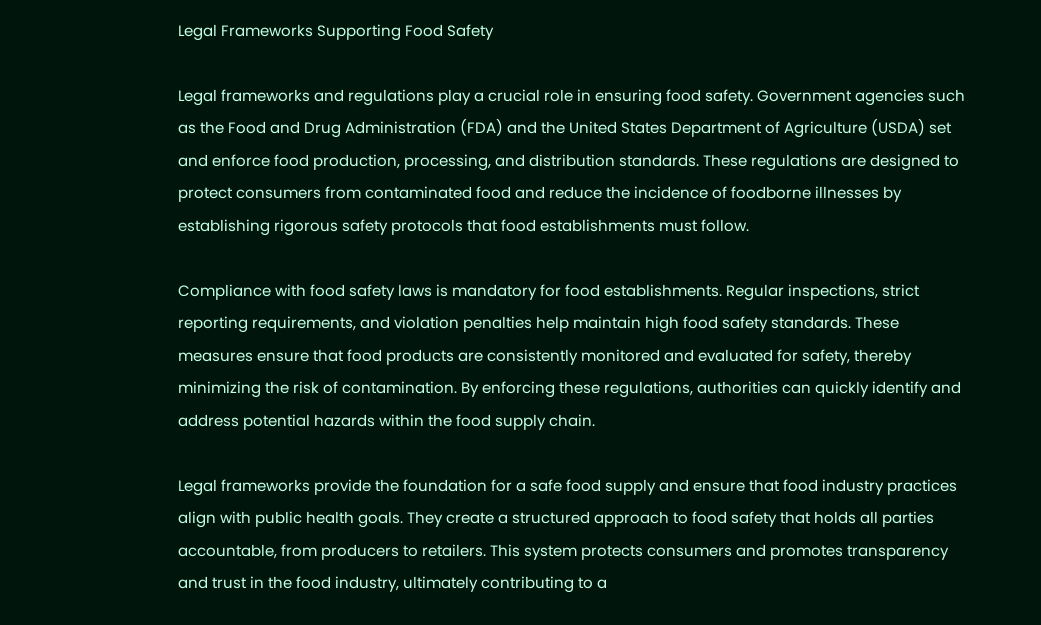Legal Frameworks Supporting Food Safety

Legal frameworks and regulations play a crucial role in ensuring food safety. Government agencies such as the Food and Drug Administration (FDA) and the United States Department of Agriculture (USDA) set and enforce food production, processing, and distribution standards. These regulations are designed to protect consumers from contaminated food and reduce the incidence of foodborne illnesses by establishing rigorous safety protocols that food establishments must follow.

Compliance with food safety laws is mandatory for food establishments. Regular inspections, strict reporting requirements, and violation penalties help maintain high food safety standards. These measures ensure that food products are consistently monitored and evaluated for safety, thereby minimizing the risk of contamination. By enforcing these regulations, authorities can quickly identify and address potential hazards within the food supply chain.

Legal frameworks provide the foundation for a safe food supply and ensure that food industry practices align with public health goals. They create a structured approach to food safety that holds all parties accountable, from producers to retailers. This system protects consumers and promotes transparency and trust in the food industry, ultimately contributing to a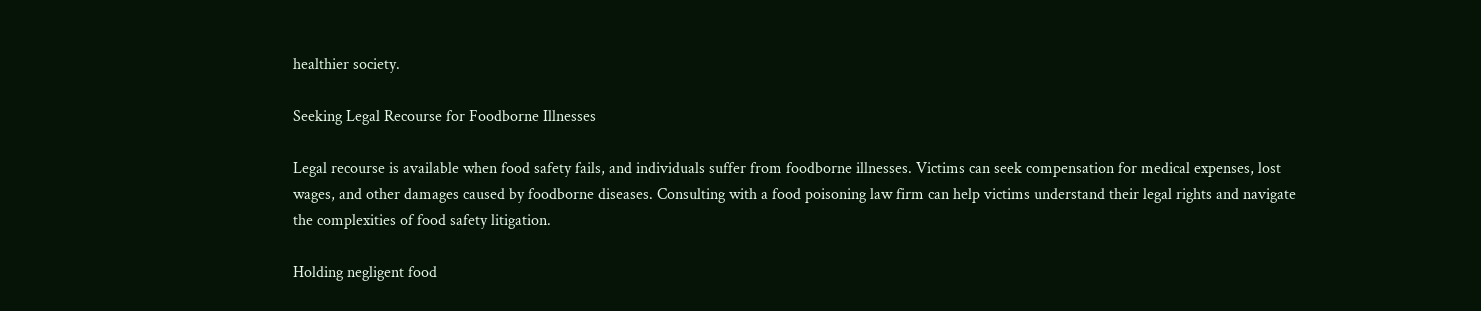healthier society.

Seeking Legal Recourse for Foodborne Illnesses

Legal recourse is available when food safety fails, and individuals suffer from foodborne illnesses. Victims can seek compensation for medical expenses, lost wages, and other damages caused by foodborne diseases. Consulting with a food poisoning law firm can help victims understand their legal rights and navigate the complexities of food safety litigation.

Holding negligent food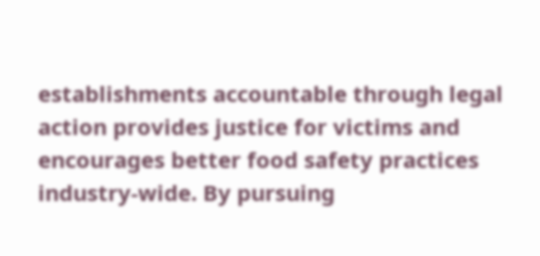establishments accountable through legal action provides justice for victims and encourages better food safety practices industry-wide. By pursuing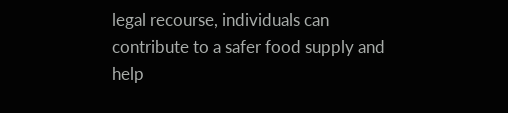legal recourse, individuals can contribute to a safer food supply and help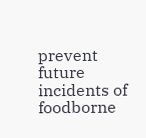prevent future incidents of foodborne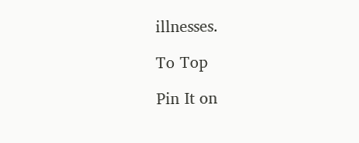illnesses.

To Top

Pin It on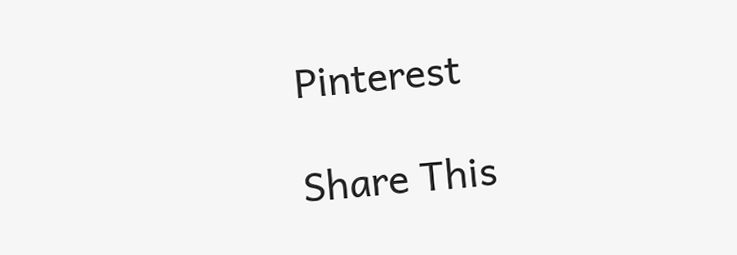Pinterest

Share This